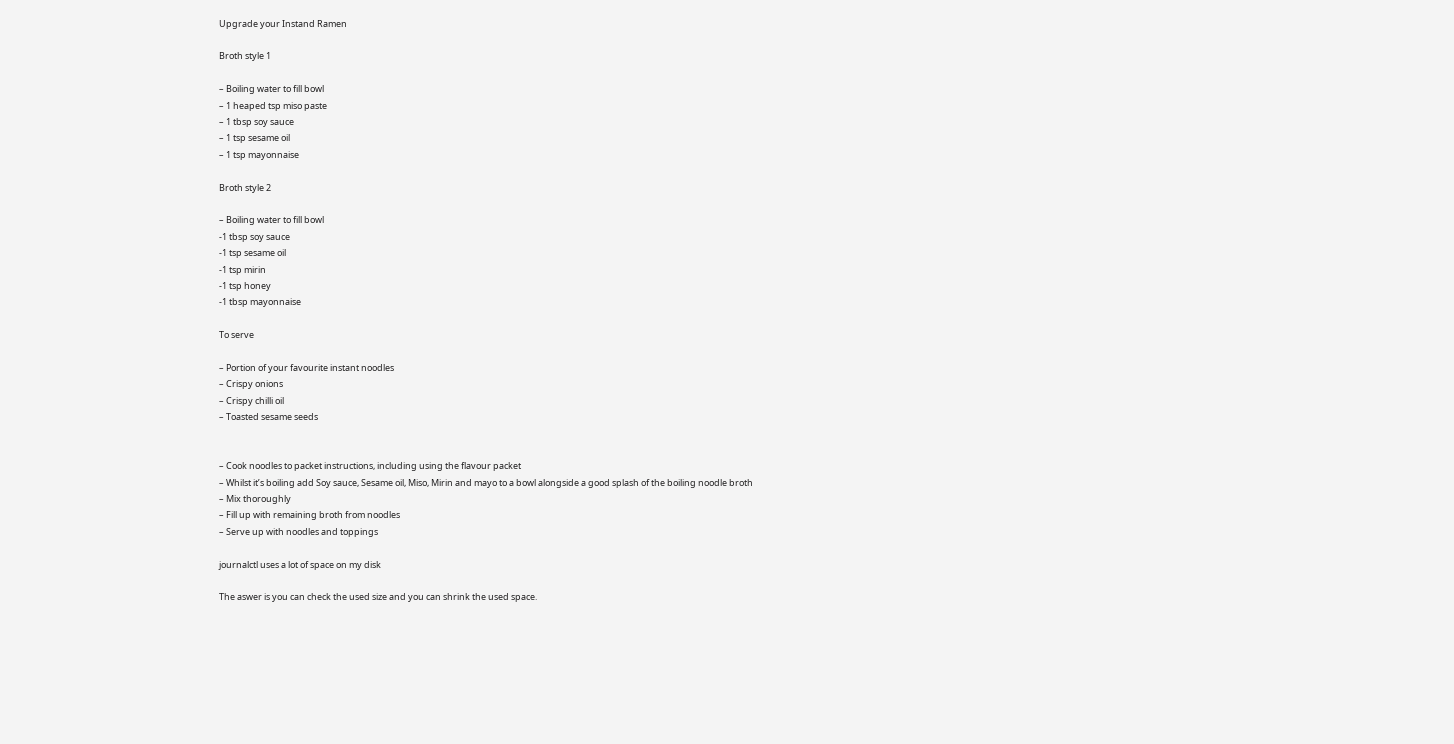Upgrade your Instand Ramen

Broth style 1

– Boiling water to fill bowl
– 1 heaped tsp miso paste
– 1 tbsp soy sauce
– 1 tsp sesame oil
– 1 tsp mayonnaise

Broth style 2

– Boiling water to fill bowl
-1 tbsp soy sauce
-1 tsp sesame oil
-1 tsp mirin
-1 tsp honey
-1 tbsp mayonnaise

To serve

– Portion of your favourite instant noodles
– Crispy onions
– Crispy chilli oil
– Toasted sesame seeds


– Cook noodles to packet instructions, including using the flavour packet
– Whilst it’s boiling add Soy sauce, Sesame oil, Miso, Mirin and mayo to a bowl alongside a good splash of the boiling noodle broth
– Mix thoroughly
– Fill up with remaining broth from noodles
– Serve up with noodles and toppings

journalctl uses a lot of space on my disk

The aswer is you can check the used size and you can shrink the used space.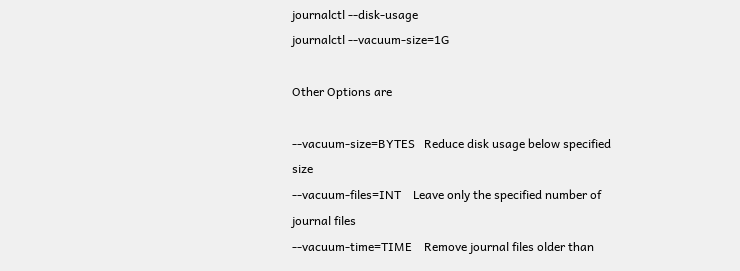journalctl --disk-usage
journalctl --vacuum-size=1G

Other Options are

--vacuum-size=BYTES   Reduce disk usage below specified size
--vacuum-files=INT    Leave only the specified number of journal files
--vacuum-time=TIME    Remove journal files older than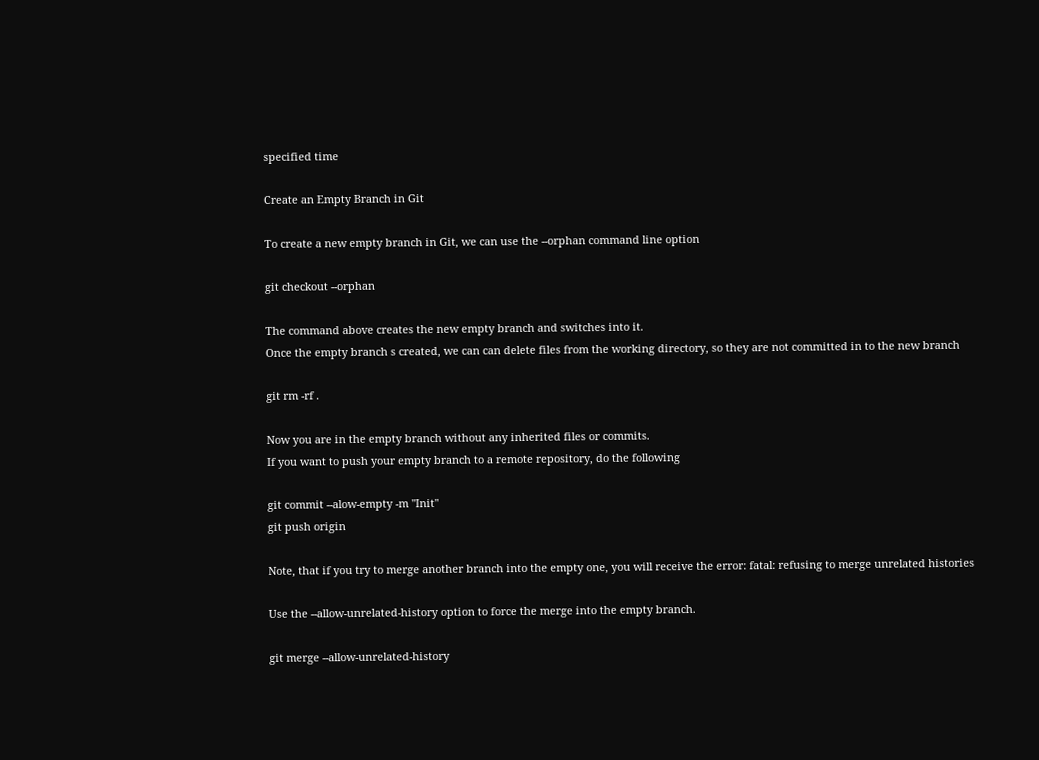specified time

Create an Empty Branch in Git

To create a new empty branch in Git, we can use the --orphan command line option

git checkout --orphan

The command above creates the new empty branch and switches into it.
Once the empty branch s created, we can can delete files from the working directory, so they are not committed in to the new branch

git rm -rf .

Now you are in the empty branch without any inherited files or commits.
If you want to push your empty branch to a remote repository, do the following

git commit --alow-empty -m "Init"
git push origin

Note, that if you try to merge another branch into the empty one, you will receive the error: fatal: refusing to merge unrelated histories

Use the --allow-unrelated-history option to force the merge into the empty branch.

git merge --allow-unrelated-history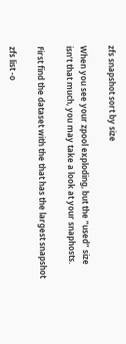zfs snapshot sort by size

When you see your zpool exploding, but the “used” size isn’t that much, you may take a look at your snaphosts.

First find the dataset with the that has the largest snapshot

zfs list -o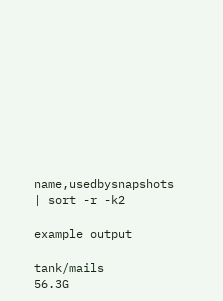name,usedbysnapshots | sort -r -k2

example output

tank/mails                                  56.3G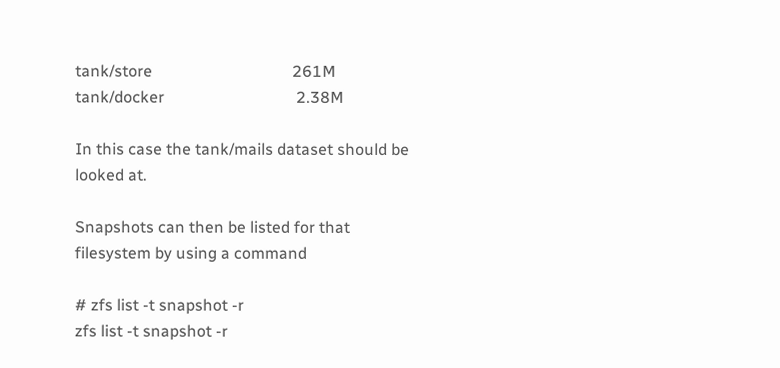tank/store                                   261M
tank/docker                                 2.38M

In this case the tank/mails dataset should be looked at.

Snapshots can then be listed for that filesystem by using a command

# zfs list -t snapshot -r
zfs list -t snapshot -r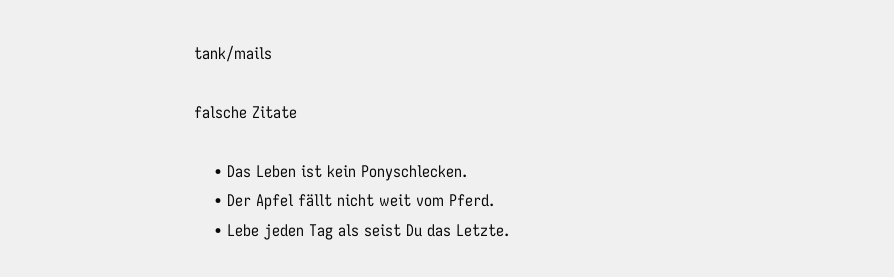tank/mails

falsche Zitate

    • Das Leben ist kein Ponyschlecken.
    • Der Apfel fällt nicht weit vom Pferd.
    • Lebe jeden Tag als seist Du das Letzte.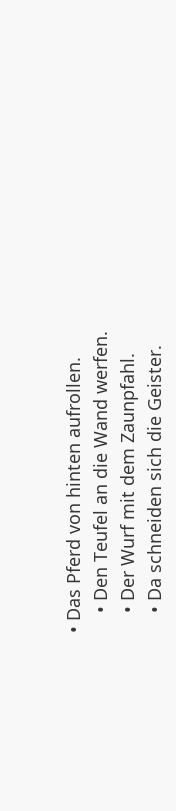• Das Pferd von hinten aufrollen.
    • Den Teufel an die Wand werfen.
    • Der Wurf mit dem Zaunpfahl.
    • Da schneiden sich die Geister.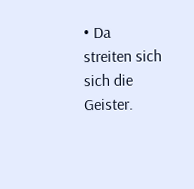• Da streiten sich sich die Geister.